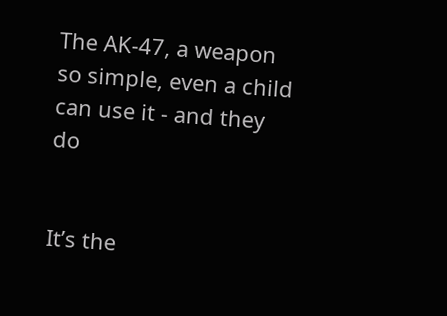The AK-47, a weapon so simple, even a child can use it - and they do


It’s the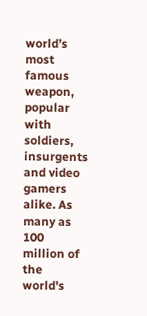world’s most famous weapon, popular with soldiers, insurgents and video gamers alike. As many as 100 million of the world's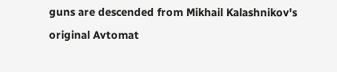guns are descended from Mikhail Kalashnikov's original Avtomat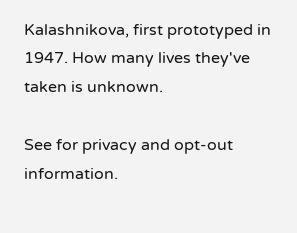Kalashnikova, first prototyped in 1947. How many lives they've taken is unknown.

See for privacy and opt-out information.